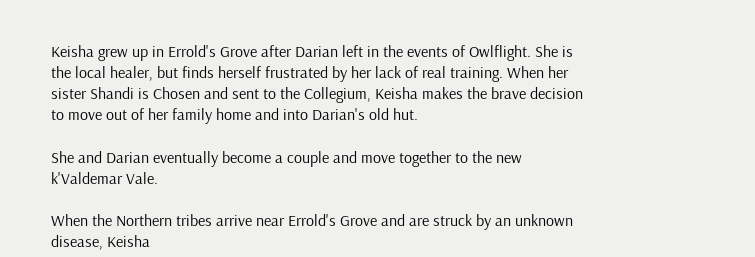Keisha grew up in Errold's Grove after Darian left in the events of Owlflight. She is the local healer, but finds herself frustrated by her lack of real training. When her sister Shandi is Chosen and sent to the Collegium, Keisha makes the brave decision to move out of her family home and into Darian's old hut.

She and Darian eventually become a couple and move together to the new k'Valdemar Vale.

When the Northern tribes arrive near Errold's Grove and are struck by an unknown disease, Keisha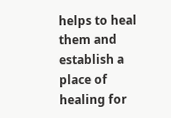helps to heal them and establish a place of healing for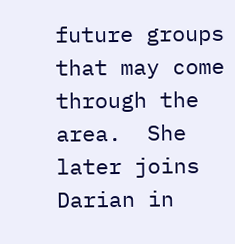future groups that may come through the area.  She later joins Darian in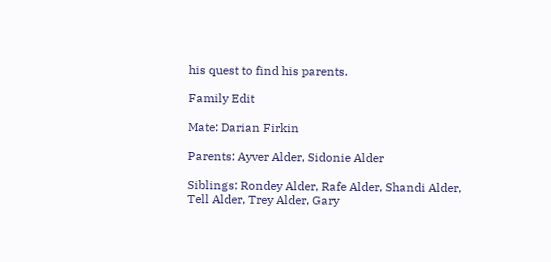his quest to find his parents.

Family Edit

Mate: Darian Firkin

Parents: Ayver Alder, Sidonie Alder

Siblings: Rondey Alder, Rafe Alder, Shandi Alder, Tell Alder, Trey Alder, Gary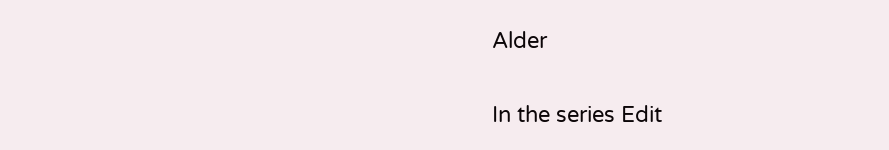Alder

In the series Edit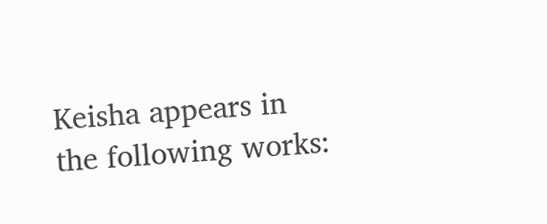Keisha appears in the following works: